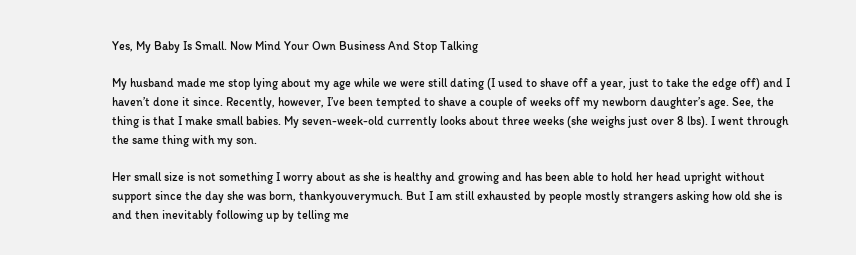Yes, My Baby Is Small. Now Mind Your Own Business And Stop Talking

My husband made me stop lying about my age while we were still dating (I used to shave off a year, just to take the edge off) and I haven’t done it since. Recently, however, I’ve been tempted to shave a couple of weeks off my newborn daughter’s age. See, the thing is that I make small babies. My seven-week-old currently looks about three weeks (she weighs just over 8 lbs). I went through the same thing with my son.

Her small size is not something I worry about as she is healthy and growing and has been able to hold her head upright without support since the day she was born, thankyouverymuch. But I am still exhausted by people mostly strangers asking how old she is and then inevitably following up by telling me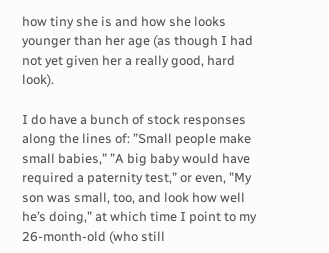how tiny she is and how she looks younger than her age (as though I had not yet given her a really good, hard look).

I do have a bunch of stock responses along the lines of: ”Small people make small babies,” ”A big baby would have required a paternity test,” or even, ”My son was small, too, and look how well he’s doing,” at which time I point to my 26-month-old (who still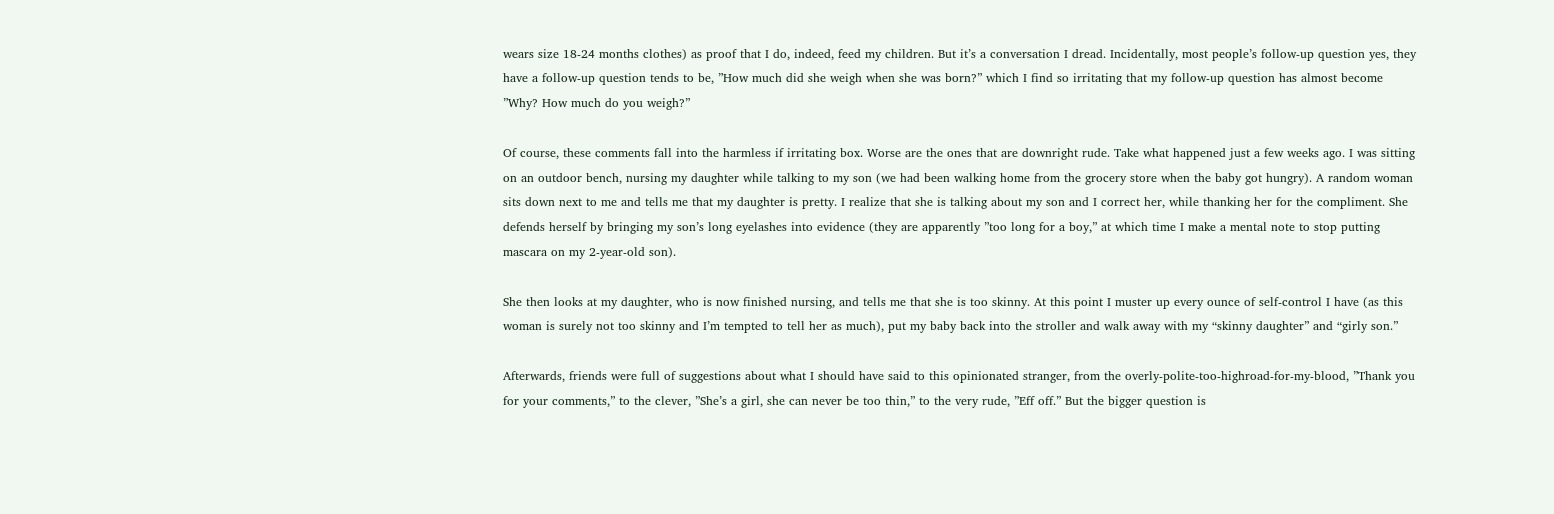wears size 18-24 months clothes) as proof that I do, indeed, feed my children. But it’s a conversation I dread. Incidentally, most people’s follow-up question yes, they have a follow-up question tends to be, ”How much did she weigh when she was born?” which I find so irritating that my follow-up question has almost become ”Why? How much do you weigh?”

Of course, these comments fall into the harmless if irritating box. Worse are the ones that are downright rude. Take what happened just a few weeks ago. I was sitting on an outdoor bench, nursing my daughter while talking to my son (we had been walking home from the grocery store when the baby got hungry). A random woman sits down next to me and tells me that my daughter is pretty. I realize that she is talking about my son and I correct her, while thanking her for the compliment. She defends herself by bringing my son’s long eyelashes into evidence (they are apparently ”too long for a boy,” at which time I make a mental note to stop putting mascara on my 2-year-old son).

She then looks at my daughter, who is now finished nursing, and tells me that she is too skinny. At this point I muster up every ounce of self-control I have (as this woman is surely not too skinny and I’m tempted to tell her as much), put my baby back into the stroller and walk away with my “skinny daughter” and “girly son.”

Afterwards, friends were full of suggestions about what I should have said to this opinionated stranger, from the overly-polite-too-highroad-for-my-blood, ”Thank you for your comments,” to the clever, ”She’s a girl, she can never be too thin,” to the very rude, ”Eff off.” But the bigger question is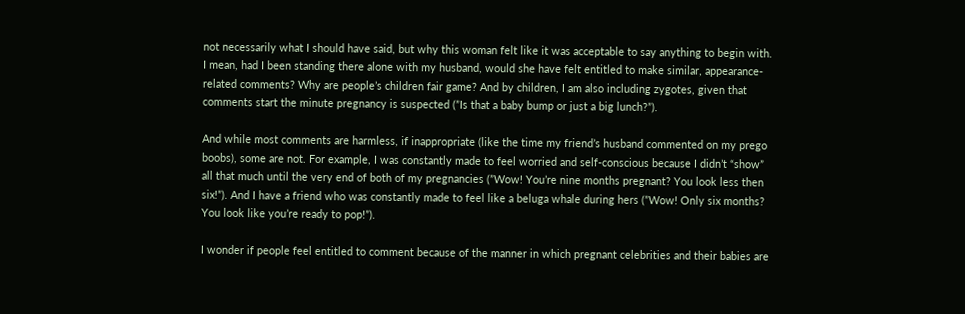not necessarily what I should have said, but why this woman felt like it was acceptable to say anything to begin with. I mean, had I been standing there alone with my husband, would she have felt entitled to make similar, appearance-related comments? Why are people’s children fair game? And by children, I am also including zygotes, given that comments start the minute pregnancy is suspected (”Is that a baby bump or just a big lunch?”).

And while most comments are harmless, if inappropriate (like the time my friend’s husband commented on my prego boobs), some are not. For example, I was constantly made to feel worried and self-conscious because I didn’t “show” all that much until the very end of both of my pregnancies (”Wow! You’re nine months pregnant? You look less then six!”). And I have a friend who was constantly made to feel like a beluga whale during hers (”Wow! Only six months? You look like you’re ready to pop!”).

I wonder if people feel entitled to comment because of the manner in which pregnant celebrities and their babies are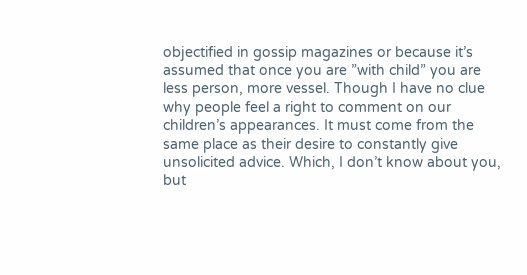objectified in gossip magazines or because it’s assumed that once you are ”with child” you are less person, more vessel. Though I have no clue why people feel a right to comment on our children’s appearances. It must come from the same place as their desire to constantly give unsolicited advice. Which, I don’t know about you, but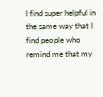I find super helpful in the same way that I find people who remind me that my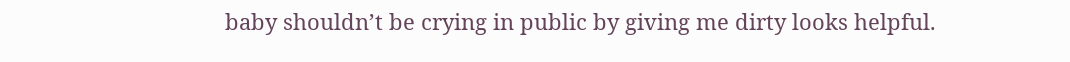baby shouldn’t be crying in public by giving me dirty looks helpful.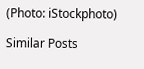(Photo: iStockphoto)

Similar Posts